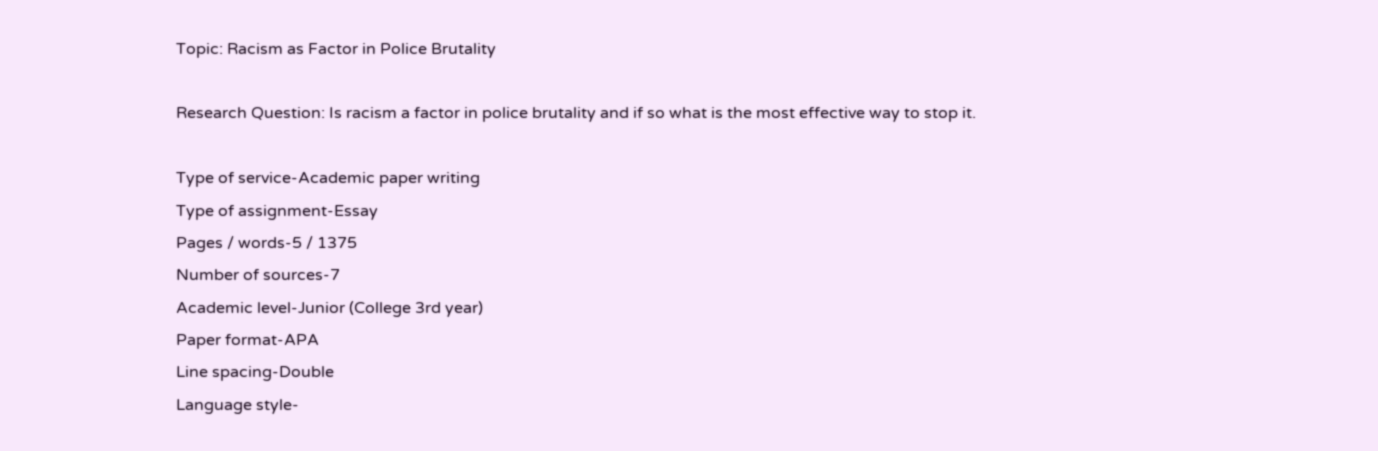Topic: Racism as Factor in Police Brutality

Research Question: Is racism a factor in police brutality and if so what is the most effective way to stop it.

Type of service-Academic paper writing
Type of assignment-Essay
Pages / words-5 / 1375
Number of sources-7
Academic level-Junior (College 3rd year)
Paper format-APA
Line spacing-Double
Language style-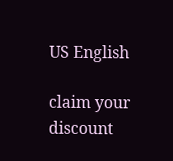US English

claim your discount